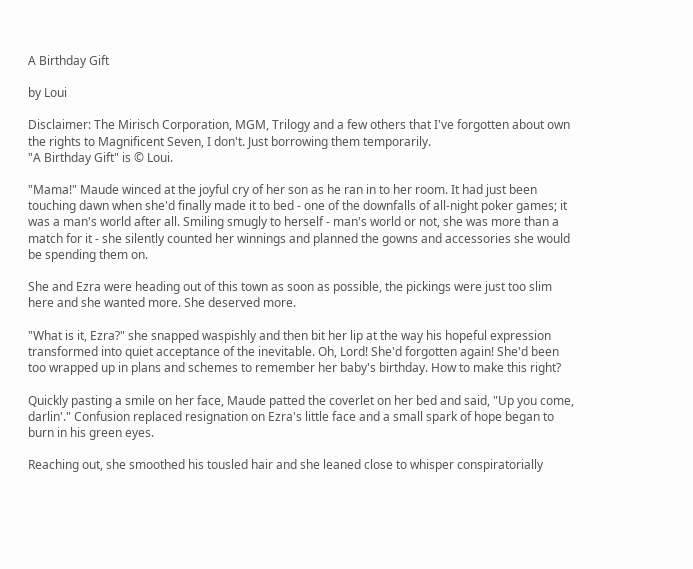A Birthday Gift

by Loui

Disclaimer: The Mirisch Corporation, MGM, Trilogy and a few others that I've forgotten about own the rights to Magnificent Seven, I don't. Just borrowing them temporarily.
"A Birthday Gift" is © Loui.

"Mama!" Maude winced at the joyful cry of her son as he ran in to her room. It had just been touching dawn when she'd finally made it to bed - one of the downfalls of all-night poker games; it was a man's world after all. Smiling smugly to herself - man's world or not, she was more than a match for it - she silently counted her winnings and planned the gowns and accessories she would be spending them on.

She and Ezra were heading out of this town as soon as possible, the pickings were just too slim here and she wanted more. She deserved more.

"What is it, Ezra?" she snapped waspishly and then bit her lip at the way his hopeful expression transformed into quiet acceptance of the inevitable. Oh, Lord! She'd forgotten again! She'd been too wrapped up in plans and schemes to remember her baby's birthday. How to make this right?

Quickly pasting a smile on her face, Maude patted the coverlet on her bed and said, "Up you come, darlin'." Confusion replaced resignation on Ezra's little face and a small spark of hope began to burn in his green eyes.

Reaching out, she smoothed his tousled hair and she leaned close to whisper conspiratorially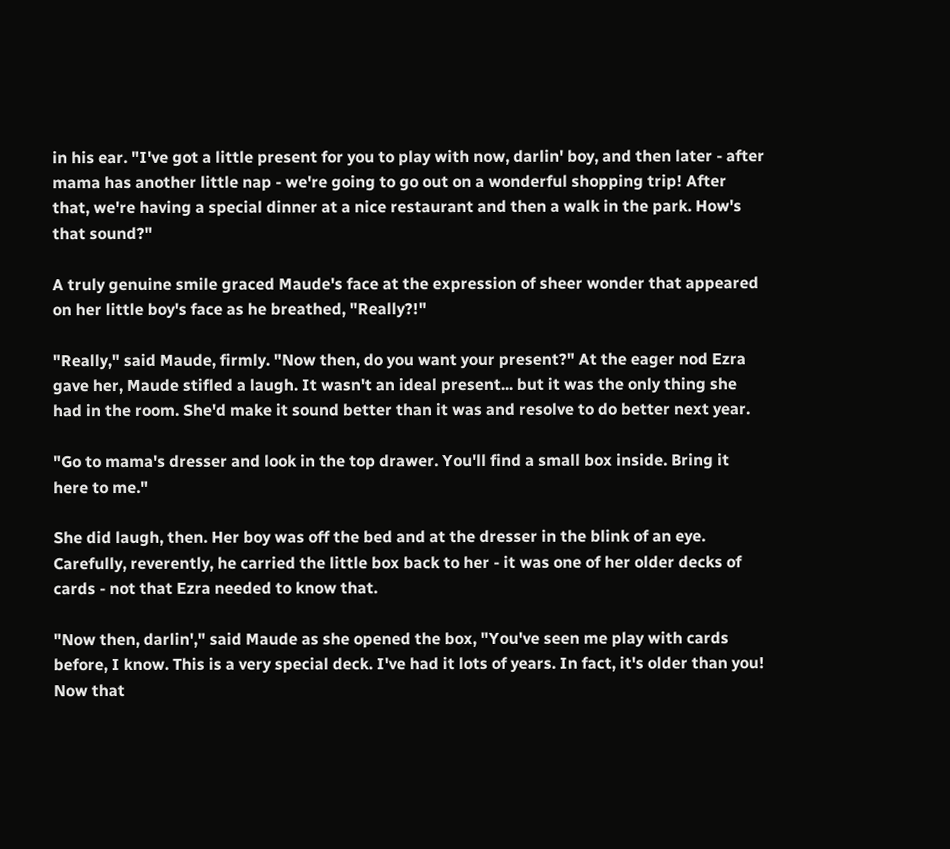in his ear. "I've got a little present for you to play with now, darlin' boy, and then later - after mama has another little nap - we're going to go out on a wonderful shopping trip! After that, we're having a special dinner at a nice restaurant and then a walk in the park. How's that sound?"

A truly genuine smile graced Maude's face at the expression of sheer wonder that appeared on her little boy's face as he breathed, "Really?!"

"Really," said Maude, firmly. "Now then, do you want your present?" At the eager nod Ezra gave her, Maude stifled a laugh. It wasn't an ideal present... but it was the only thing she had in the room. She'd make it sound better than it was and resolve to do better next year.

"Go to mama's dresser and look in the top drawer. You'll find a small box inside. Bring it here to me."

She did laugh, then. Her boy was off the bed and at the dresser in the blink of an eye. Carefully, reverently, he carried the little box back to her - it was one of her older decks of cards - not that Ezra needed to know that.

"Now then, darlin'," said Maude as she opened the box, "You've seen me play with cards before, I know. This is a very special deck. I've had it lots of years. In fact, it's older than you! Now that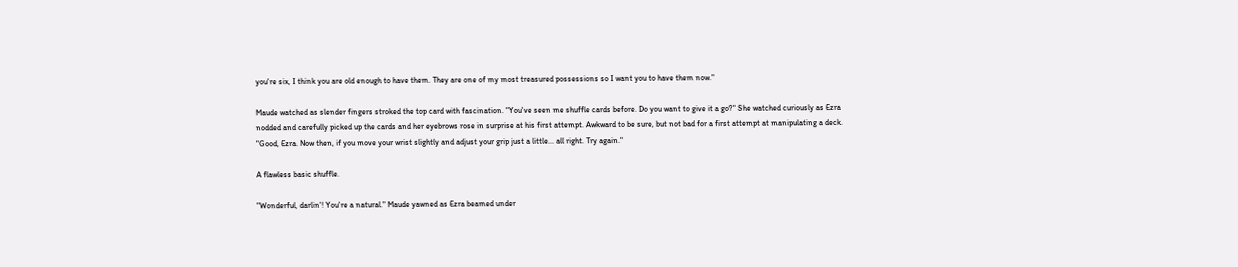you're six, I think you are old enough to have them. They are one of my most treasured possessions so I want you to have them now."

Maude watched as slender fingers stroked the top card with fascination. "You've seen me shuffle cards before. Do you want to give it a go?" She watched curiously as Ezra nodded and carefully picked up the cards and her eyebrows rose in surprise at his first attempt. Awkward to be sure, but not bad for a first attempt at manipulating a deck. "Good, Ezra. Now then, if you move your wrist slightly and adjust your grip just a little... all right. Try again."

A flawless basic shuffle.

"Wonderful, darlin'! You're a natural." Maude yawned as Ezra beamed under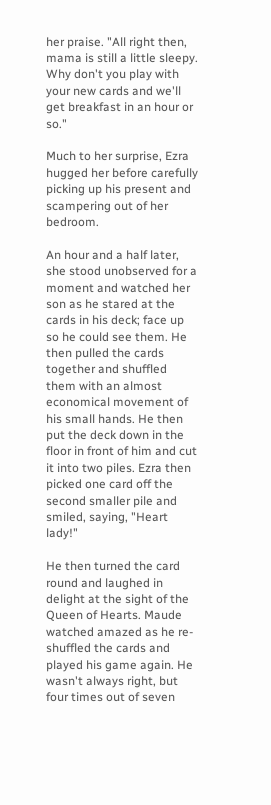her praise. "All right then, mama is still a little sleepy. Why don't you play with your new cards and we'll get breakfast in an hour or so."

Much to her surprise, Ezra hugged her before carefully picking up his present and scampering out of her bedroom.

An hour and a half later, she stood unobserved for a moment and watched her son as he stared at the cards in his deck; face up so he could see them. He then pulled the cards together and shuffled them with an almost economical movement of his small hands. He then put the deck down in the floor in front of him and cut it into two piles. Ezra then picked one card off the second smaller pile and smiled, saying, "Heart lady!"

He then turned the card round and laughed in delight at the sight of the Queen of Hearts. Maude watched amazed as he re-shuffled the cards and played his game again. He wasn't always right, but four times out of seven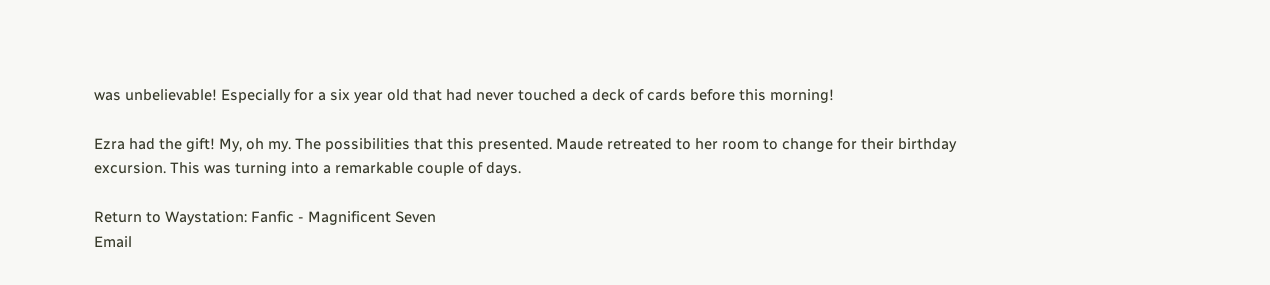was unbelievable! Especially for a six year old that had never touched a deck of cards before this morning!

Ezra had the gift! My, oh my. The possibilities that this presented. Maude retreated to her room to change for their birthday excursion. This was turning into a remarkable couple of days.

Return to Waystation: Fanfic - Magnificent Seven
Email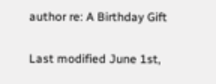author re: A Birthday Gift

Last modified June 1st,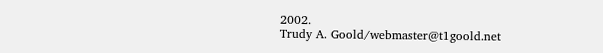2002.
Trudy A. Goold/webmaster@t1goold.net